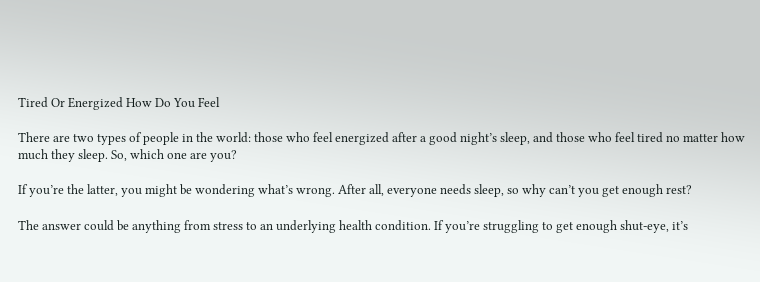Tired Or Energized How Do You Feel

There are two types of people in the world: those who feel energized after a good night’s sleep, and those who feel tired no matter how much they sleep. So, which one are you?

If you’re the latter, you might be wondering what’s wrong. After all, everyone needs sleep, so why can’t you get enough rest?

The answer could be anything from stress to an underlying health condition. If you’re struggling to get enough shut-eye, it’s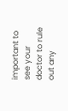important to see your doctor to rule out any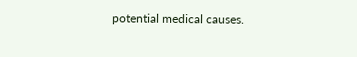potential medical causes.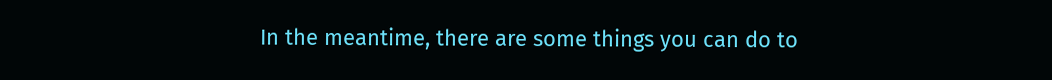In the meantime, there are some things you can do to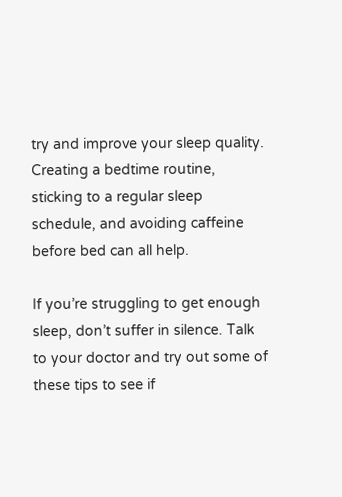try and improve your sleep quality. Creating a bedtime routine, sticking to a regular sleep schedule, and avoiding caffeine before bed can all help.

If you’re struggling to get enough sleep, don’t suffer in silence. Talk to your doctor and try out some of these tips to see if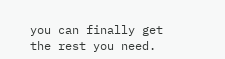you can finally get the rest you need.